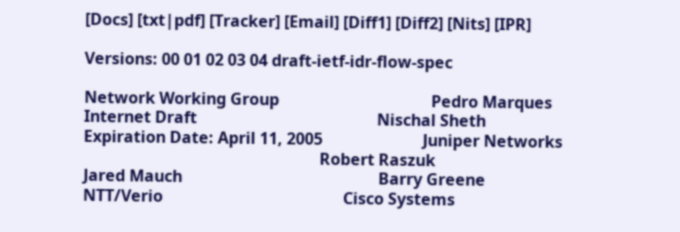[Docs] [txt|pdf] [Tracker] [Email] [Diff1] [Diff2] [Nits] [IPR]

Versions: 00 01 02 03 04 draft-ietf-idr-flow-spec

Network Working Group                                      Pedro Marques
Internet Draft                                             Nischal Sheth
Expiration Date: April 11, 2005                         Juniper Networks
                                                           Robert Raszuk
Jared Mauch                                                 Barry Greene
NTT/Verio                                             Cisco Systems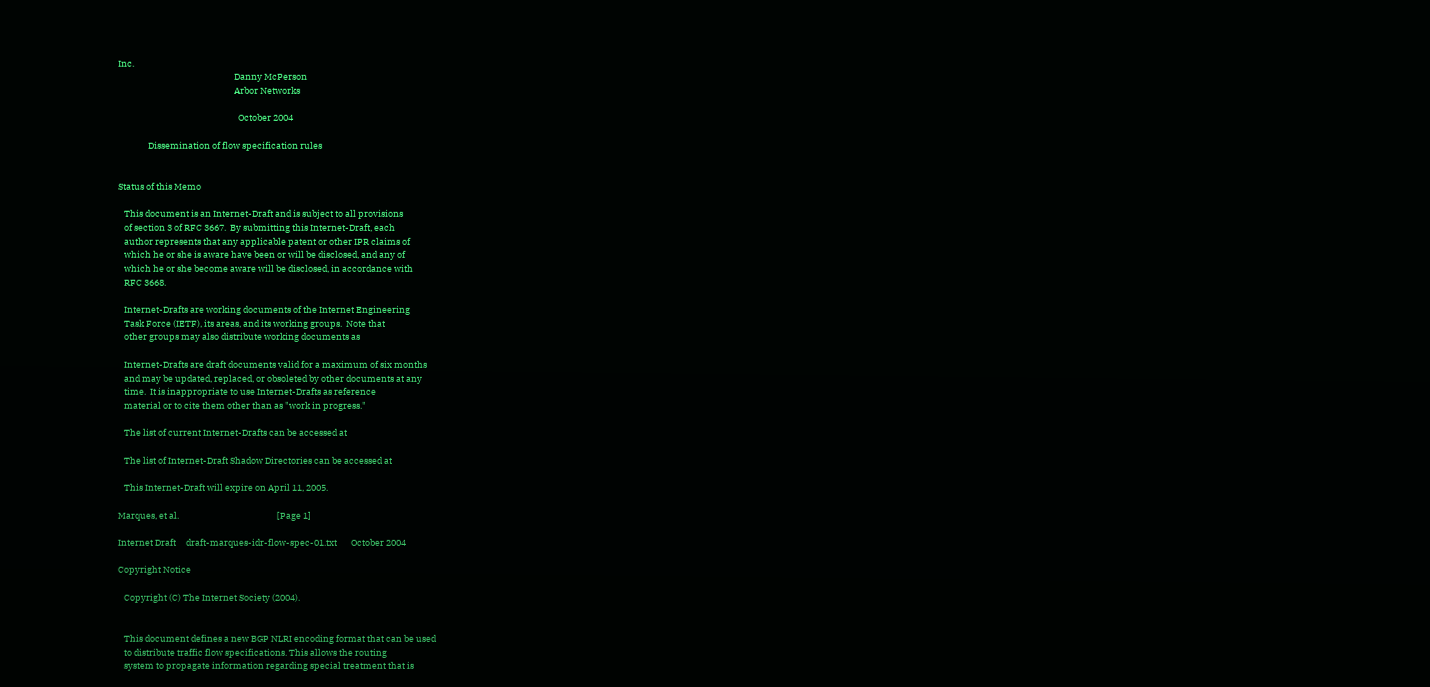Inc.
                                                          Danny McPerson
                                                          Arbor Networks

                                                            October 2004

               Dissemination of flow specification rules


Status of this Memo

   This document is an Internet-Draft and is subject to all provisions
   of section 3 of RFC 3667.  By submitting this Internet-Draft, each
   author represents that any applicable patent or other IPR claims of
   which he or she is aware have been or will be disclosed, and any of
   which he or she become aware will be disclosed, in accordance with
   RFC 3668.

   Internet-Drafts are working documents of the Internet Engineering
   Task Force (IETF), its areas, and its working groups.  Note that
   other groups may also distribute working documents as

   Internet-Drafts are draft documents valid for a maximum of six months
   and may be updated, replaced, or obsoleted by other documents at any
   time.  It is inappropriate to use Internet-Drafts as reference
   material or to cite them other than as "work in progress."

   The list of current Internet-Drafts can be accessed at

   The list of Internet-Draft Shadow Directories can be accessed at

   This Internet-Draft will expire on April 11, 2005.

Marques, et al.                                                 [Page 1]

Internet Draft     draft-marques-idr-flow-spec-01.txt       October 2004

Copyright Notice

   Copyright (C) The Internet Society (2004).


   This document defines a new BGP NLRI encoding format that can be used
   to distribute traffic flow specifications. This allows the routing
   system to propagate information regarding special treatment that is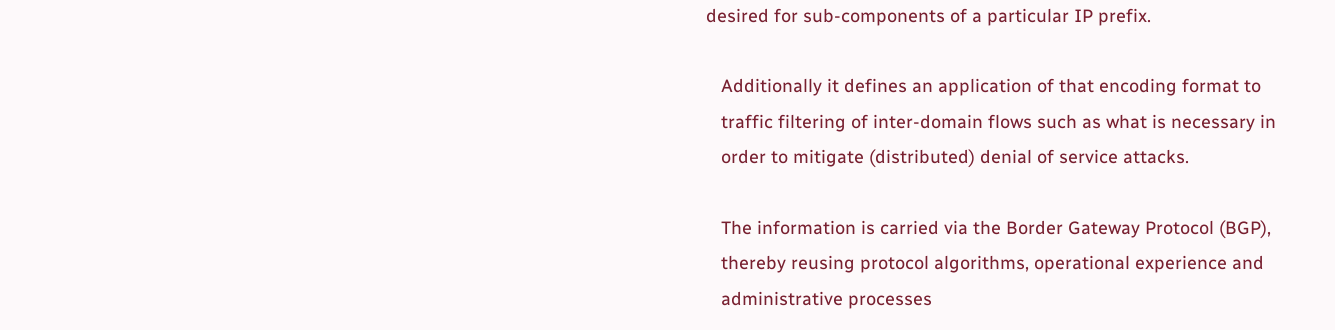desired for sub-components of a particular IP prefix.

   Additionally it defines an application of that encoding format to
   traffic filtering of inter-domain flows such as what is necessary in
   order to mitigate (distributed) denial of service attacks.

   The information is carried via the Border Gateway Protocol (BGP),
   thereby reusing protocol algorithms, operational experience and
   administrative processes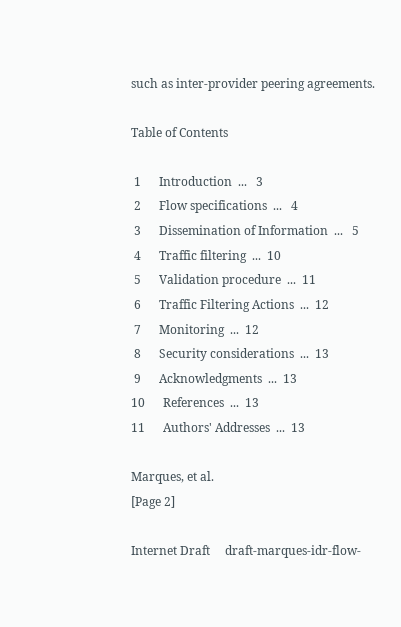such as inter-provider peering agreements.

Table of Contents

 1      Introduction  ...   3
 2      Flow specifications  ...   4
 3      Dissemination of Information  ...   5
 4      Traffic filtering  ...  10
 5      Validation procedure  ...  11
 6      Traffic Filtering Actions  ...  12
 7      Monitoring  ...  12
 8      Security considerations  ...  13
 9      Acknowledgments  ...  13
10      References  ...  13
11      Authors' Addresses  ...  13

Marques, et al.                                                 [Page 2]

Internet Draft     draft-marques-idr-flow-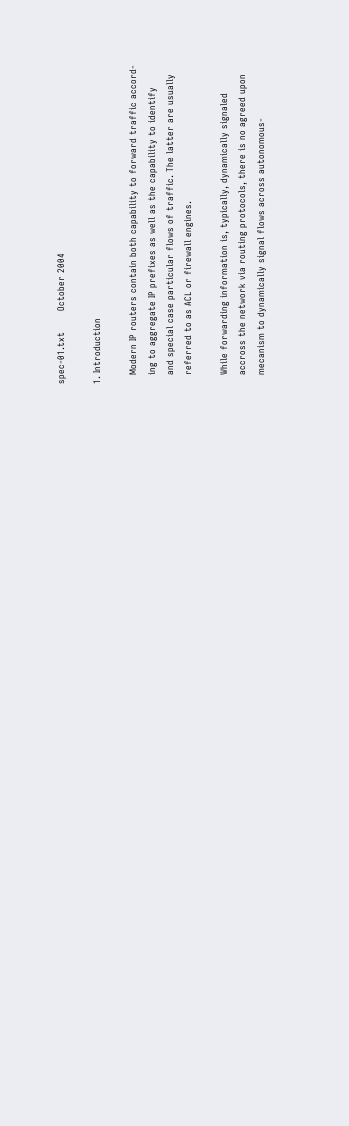spec-01.txt       October 2004

1. Introduction

   Modern IP routers contain both capability to forward traffic accord-
   ing to aggregate IP prefixes as well as the capability to identify
   and special case particular flows of traffic. The latter are usually
   referred to as ACL or firewall engines.

   While forwarding information is, typically, dynamically signaled
   accross the network via routing protocols, there is no agreed upon
   mecanism to dynamically signal flows across autonomous-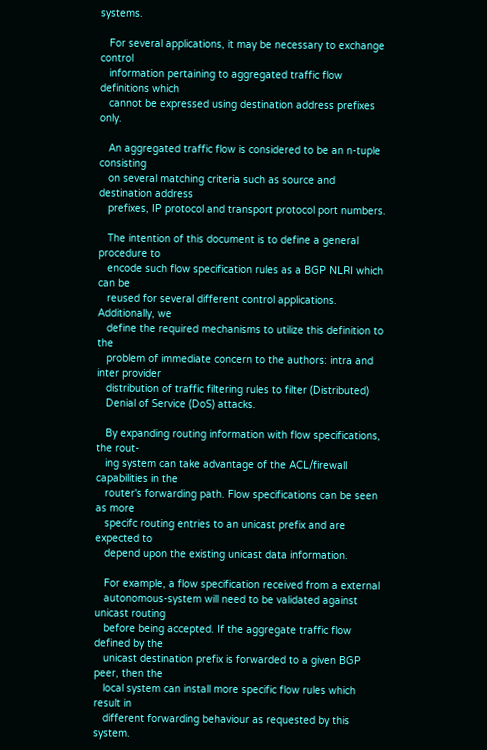systems.

   For several applications, it may be necessary to exchange control
   information pertaining to aggregated traffic flow definitions which
   cannot be expressed using destination address prefixes only.

   An aggregated traffic flow is considered to be an n-tuple consisting
   on several matching criteria such as source and destination address
   prefixes, IP protocol and transport protocol port numbers.

   The intention of this document is to define a general procedure to
   encode such flow specification rules as a BGP NLRI which can be
   reused for several different control applications. Additionally, we
   define the required mechanisms to utilize this definition to the
   problem of immediate concern to the authors: intra and inter provider
   distribution of traffic filtering rules to filter (Distributed)
   Denial of Service (DoS) attacks.

   By expanding routing information with flow specifications, the rout-
   ing system can take advantage of the ACL/firewall capabilities in the
   router's forwarding path. Flow specifications can be seen as more
   specifc routing entries to an unicast prefix and are expected to
   depend upon the existing unicast data information.

   For example, a flow specification received from a external
   autonomous-system will need to be validated against unicast routing
   before being accepted. If the aggregate traffic flow defined by the
   unicast destination prefix is forwarded to a given BGP peer, then the
   local system can install more specific flow rules which result in
   different forwarding behaviour as requested by this system.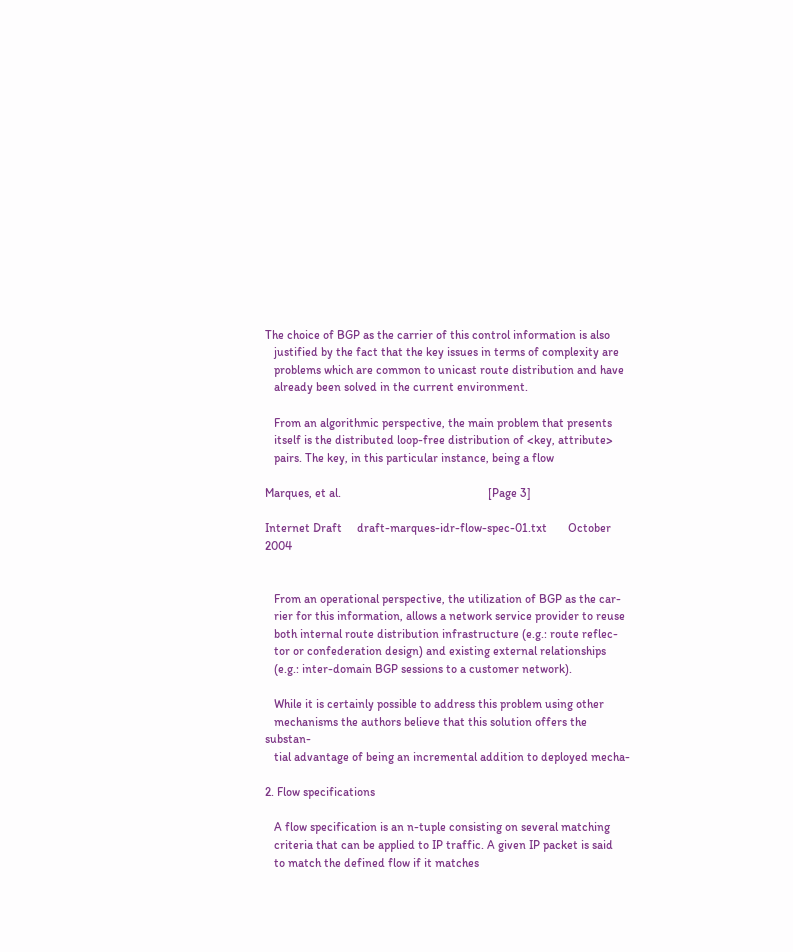The choice of BGP as the carrier of this control information is also
   justified by the fact that the key issues in terms of complexity are
   problems which are common to unicast route distribution and have
   already been solved in the current environment.

   From an algorithmic perspective, the main problem that presents
   itself is the distributed loop-free distribution of <key, attribute>
   pairs. The key, in this particular instance, being a flow

Marques, et al.                                                 [Page 3]

Internet Draft     draft-marques-idr-flow-spec-01.txt       October 2004


   From an operational perspective, the utilization of BGP as the car-
   rier for this information, allows a network service provider to reuse
   both internal route distribution infrastructure (e.g.: route reflec-
   tor or confederation design) and existing external relationships
   (e.g.: inter-domain BGP sessions to a customer network).

   While it is certainly possible to address this problem using other
   mechanisms the authors believe that this solution offers the substan-
   tial advantage of being an incremental addition to deployed mecha-

2. Flow specifications

   A flow specification is an n-tuple consisting on several matching
   criteria that can be applied to IP traffic. A given IP packet is said
   to match the defined flow if it matches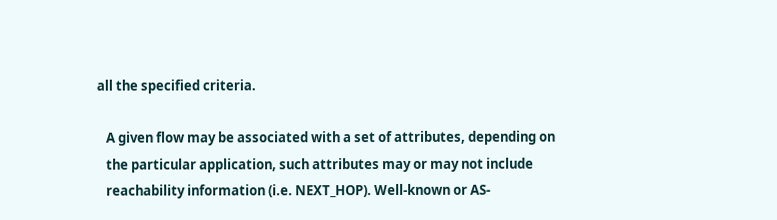all the specified criteria.

   A given flow may be associated with a set of attributes, depending on
   the particular application, such attributes may or may not include
   reachability information (i.e. NEXT_HOP). Well-known or AS-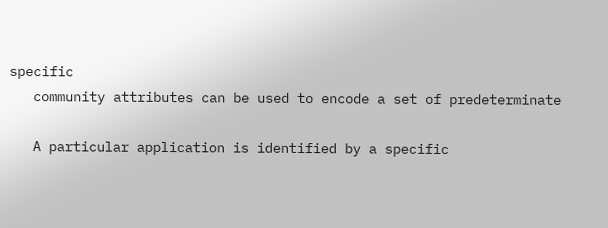specific
   community attributes can be used to encode a set of predeterminate

   A particular application is identified by a specific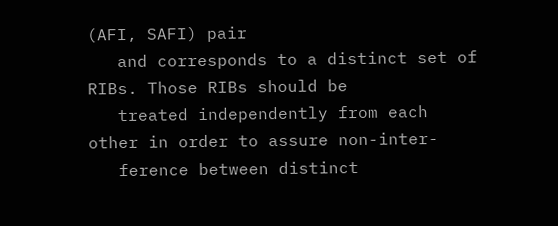(AFI, SAFI) pair
   and corresponds to a distinct set of RIBs. Those RIBs should be
   treated independently from each other in order to assure non-inter-
   ference between distinct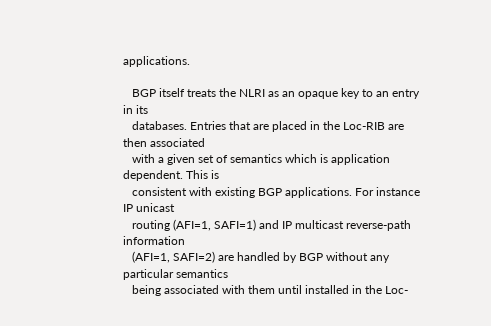applications.

   BGP itself treats the NLRI as an opaque key to an entry in its
   databases. Entries that are placed in the Loc-RIB are then associated
   with a given set of semantics which is application dependent. This is
   consistent with existing BGP applications. For instance IP unicast
   routing (AFI=1, SAFI=1) and IP multicast reverse-path information
   (AFI=1, SAFI=2) are handled by BGP without any particular semantics
   being associated with them until installed in the Loc-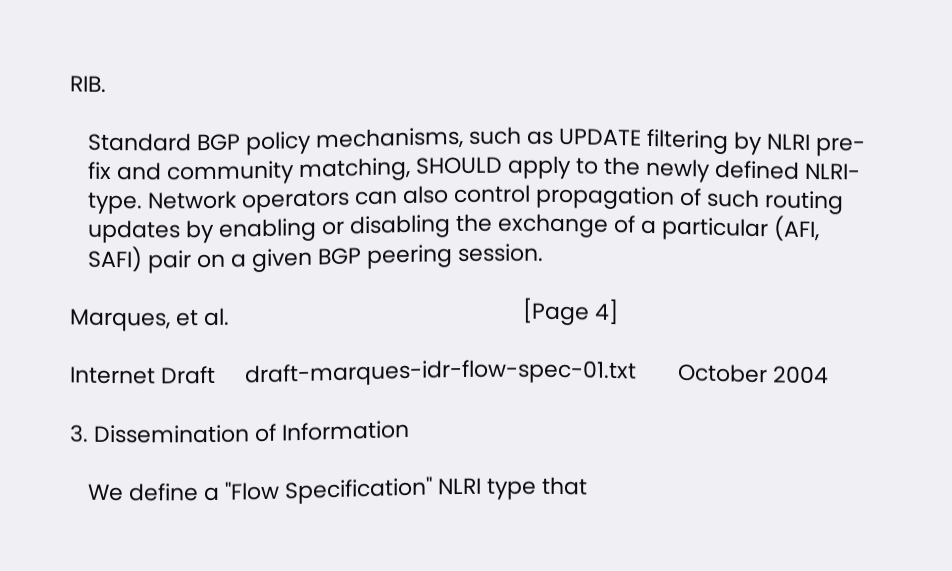RIB.

   Standard BGP policy mechanisms, such as UPDATE filtering by NLRI pre-
   fix and community matching, SHOULD apply to the newly defined NLRI-
   type. Network operators can also control propagation of such routing
   updates by enabling or disabling the exchange of a particular (AFI,
   SAFI) pair on a given BGP peering session.

Marques, et al.                                                 [Page 4]

Internet Draft     draft-marques-idr-flow-spec-01.txt       October 2004

3. Dissemination of Information

   We define a "Flow Specification" NLRI type that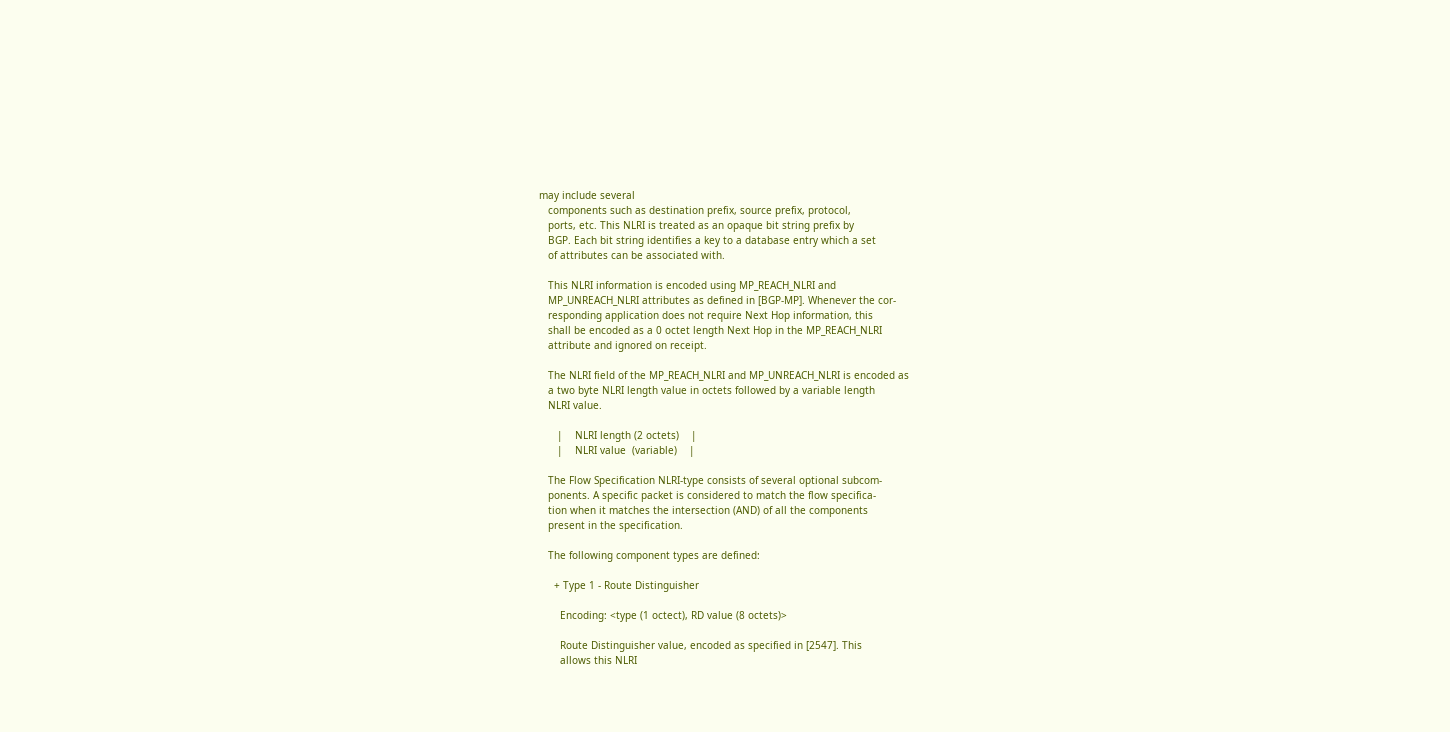may include several
   components such as destination prefix, source prefix, protocol,
   ports, etc. This NLRI is treated as an opaque bit string prefix by
   BGP. Each bit string identifies a key to a database entry which a set
   of attributes can be associated with.

   This NLRI information is encoded using MP_REACH_NLRI and
   MP_UNREACH_NLRI attributes as defined in [BGP-MP]. Whenever the cor-
   responding application does not require Next Hop information, this
   shall be encoded as a 0 octet length Next Hop in the MP_REACH_NLRI
   attribute and ignored on receipt.

   The NLRI field of the MP_REACH_NLRI and MP_UNREACH_NLRI is encoded as
   a two byte NLRI length value in octets followed by a variable length
   NLRI value.

      |    NLRI length (2 octets)    |
      |    NLRI value  (variable)    |

   The Flow Specification NLRI-type consists of several optional subcom-
   ponents. A specific packet is considered to match the flow specifica-
   tion when it matches the intersection (AND) of all the components
   present in the specification.

   The following component types are defined:

     + Type 1 - Route Distinguisher

       Encoding: <type (1 octect), RD value (8 octets)>

       Route Distinguisher value, encoded as specified in [2547]. This
       allows this NLRI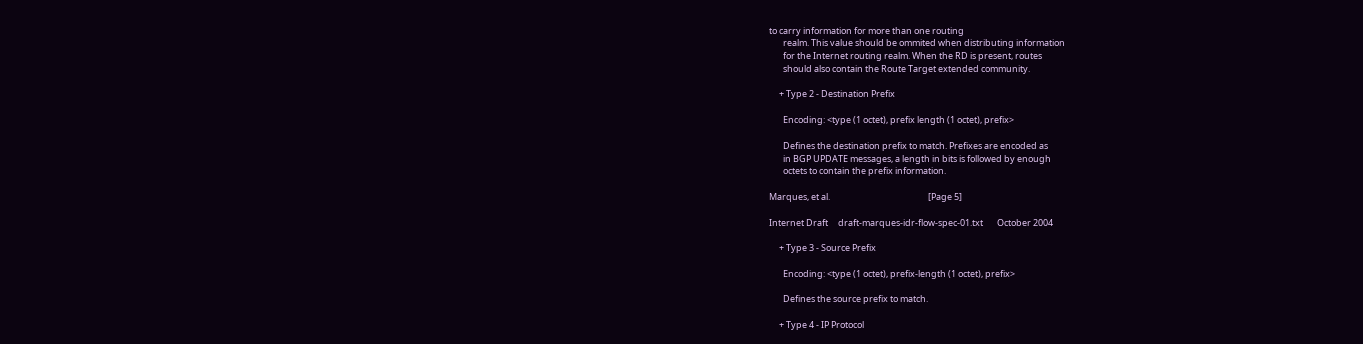to carry information for more than one routing
       realm. This value should be ommited when distributing information
       for the Internet routing realm. When the RD is present, routes
       should also contain the Route Target extended community.

     + Type 2 - Destination Prefix

       Encoding: <type (1 octet), prefix length (1 octet), prefix>

       Defines the destination prefix to match. Prefixes are encoded as
       in BGP UPDATE messages, a length in bits is followed by enough
       octets to contain the prefix information.

Marques, et al.                                                 [Page 5]

Internet Draft     draft-marques-idr-flow-spec-01.txt       October 2004

     + Type 3 - Source Prefix

       Encoding: <type (1 octet), prefix-length (1 octet), prefix>

       Defines the source prefix to match.

     + Type 4 - IP Protocol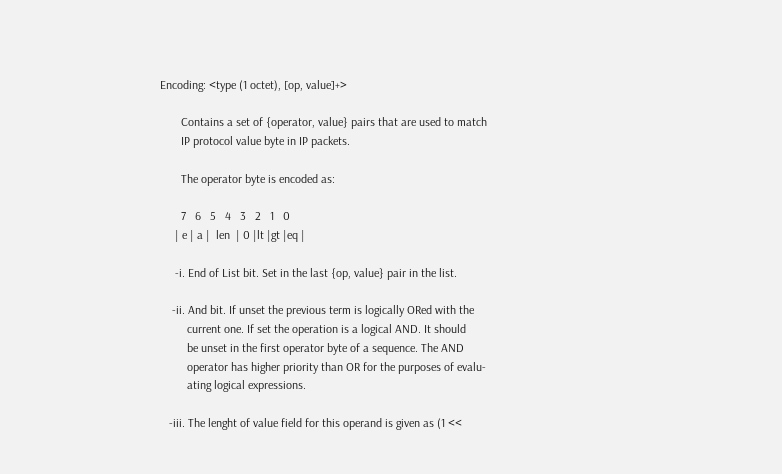Encoding: <type (1 octet), [op, value]+>

       Contains a set of {operator, value} pairs that are used to match
       IP protocol value byte in IP packets.

       The operator byte is encoded as:

       7   6   5   4   3   2   1   0
     | e | a |  len  | 0 |lt |gt |eq |

     -i. End of List bit. Set in the last {op, value} pair in the list.

    -ii. And bit. If unset the previous term is logically ORed with the
         current one. If set the operation is a logical AND. It should
         be unset in the first operator byte of a sequence. The AND
         operator has higher priority than OR for the purposes of evalu-
         ating logical expressions.

   -iii. The lenght of value field for this operand is given as (1 <<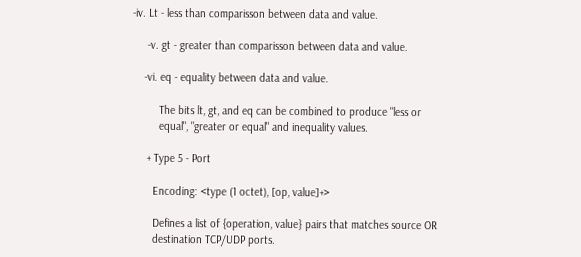-iv. Lt - less than comparisson between data and value.

     -v. gt - greater than comparisson between data and value.

    -vi. eq - equality between data and value.

         The bits lt, gt, and eq can be combined to produce "less or
         equal", "greater or equal" and inequality values.

     + Type 5 - Port

       Encoding: <type (1 octet), [op, value]+>

       Defines a list of {operation, value} pairs that matches source OR
       destination TCP/UDP ports.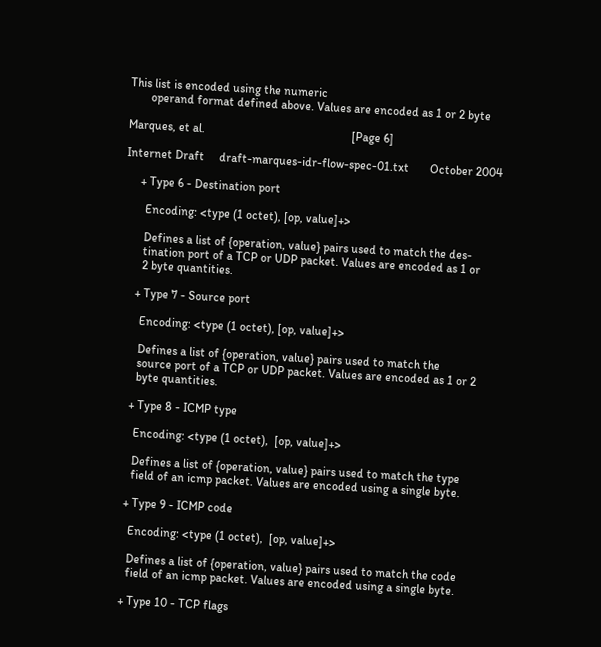This list is encoded using the numeric
       operand format defined above. Values are encoded as 1 or 2 byte

Marques, et al.                                                 [Page 6]

Internet Draft     draft-marques-idr-flow-spec-01.txt       October 2004

     + Type 6 - Destination port

       Encoding: <type (1 octet), [op, value]+>

       Defines a list of {operation, value} pairs used to match the des-
       tination port of a TCP or UDP packet. Values are encoded as 1 or
       2 byte quantities.

     + Type 7 - Source port

       Encoding: <type (1 octet), [op, value]+>

       Defines a list of {operation, value} pairs used to match the
       source port of a TCP or UDP packet. Values are encoded as 1 or 2
       byte quantities.

     + Type 8 - ICMP type

       Encoding: <type (1 octet),  [op, value]+>

       Defines a list of {operation, value} pairs used to match the type
       field of an icmp packet. Values are encoded using a single byte.

     + Type 9 - ICMP code

       Encoding: <type (1 octet),  [op, value]+>

       Defines a list of {operation, value} pairs used to match the code
       field of an icmp packet. Values are encoded using a single byte.

     + Type 10 - TCP flags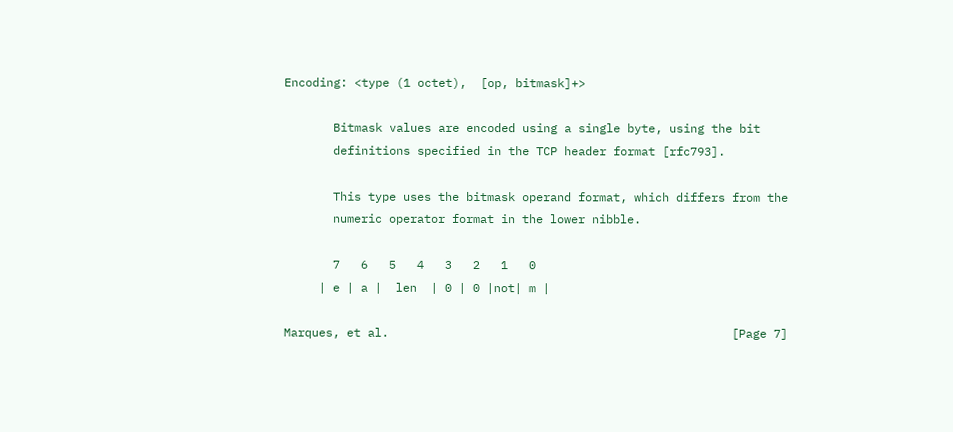Encoding: <type (1 octet),  [op, bitmask]+>

       Bitmask values are encoded using a single byte, using the bit
       definitions specified in the TCP header format [rfc793].

       This type uses the bitmask operand format, which differs from the
       numeric operator format in the lower nibble.

       7   6   5   4   3   2   1   0
     | e | a |  len  | 0 | 0 |not| m |

Marques, et al.                                                 [Page 7]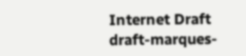Internet Draft     draft-marques-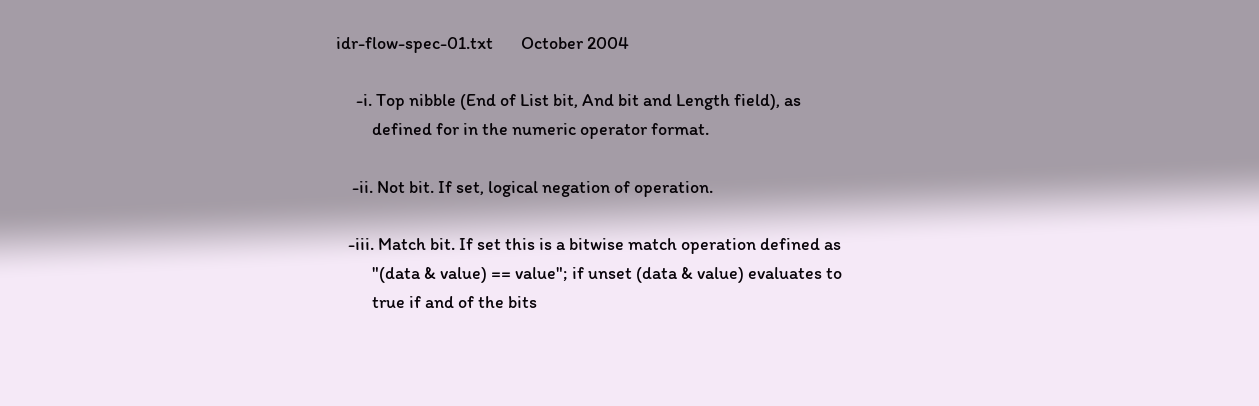idr-flow-spec-01.txt       October 2004

     -i. Top nibble (End of List bit, And bit and Length field), as
         defined for in the numeric operator format.

    -ii. Not bit. If set, logical negation of operation.

   -iii. Match bit. If set this is a bitwise match operation defined as
         "(data & value) == value"; if unset (data & value) evaluates to
         true if and of the bits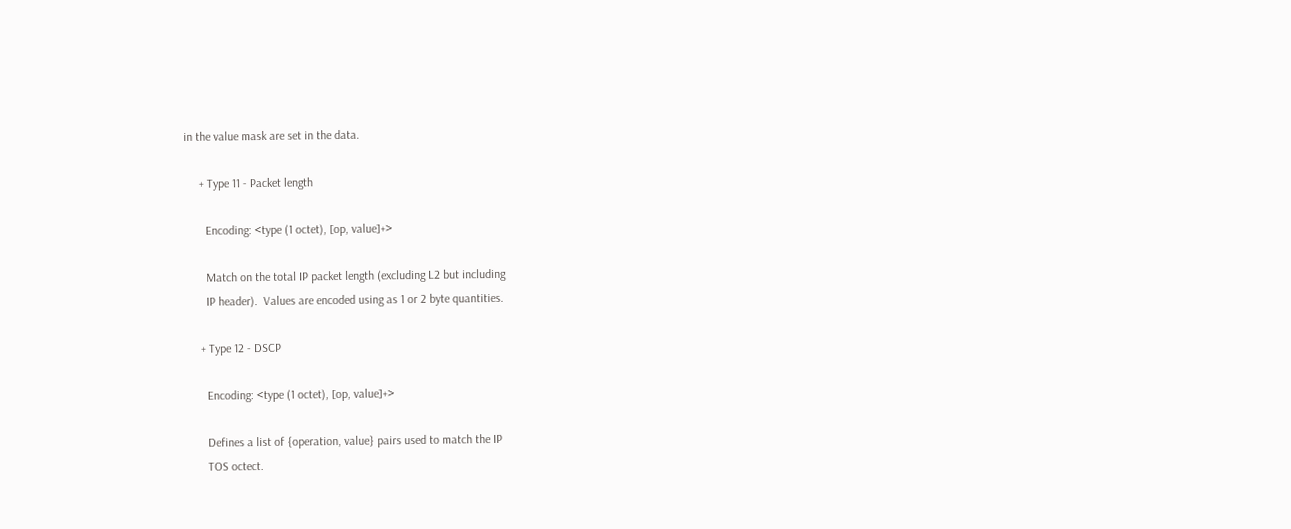in the value mask are set in the data.

     + Type 11 - Packet length

       Encoding: <type (1 octet), [op, value]+>

       Match on the total IP packet length (excluding L2 but including
       IP header).  Values are encoded using as 1 or 2 byte quantities.

     + Type 12 - DSCP

       Encoding: <type (1 octet), [op, value]+>

       Defines a list of {operation, value} pairs used to match the IP
       TOS octect.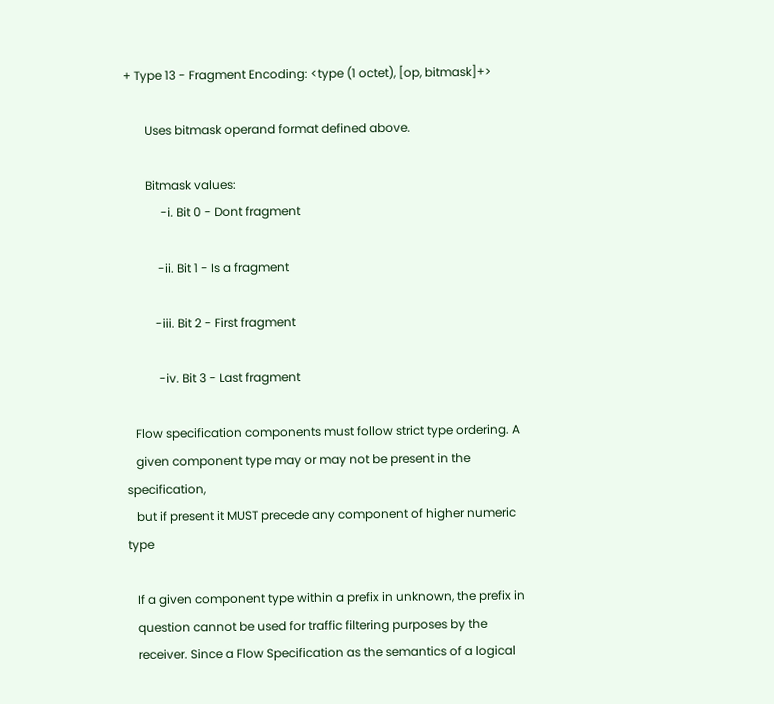+ Type 13 - Fragment Encoding: <type (1 octet), [op, bitmask]+>

       Uses bitmask operand format defined above.

       Bitmask values:
            -i. Bit 0 - Dont fragment

           -ii. Bit 1 - Is a fragment

          -iii. Bit 2 - First fragment

           -iv. Bit 3 - Last fragment

   Flow specification components must follow strict type ordering. A
   given component type may or may not be present in the specification,
   but if present it MUST precede any component of higher numeric type

   If a given component type within a prefix in unknown, the prefix in
   question cannot be used for traffic filtering purposes by the
   receiver. Since a Flow Specification as the semantics of a logical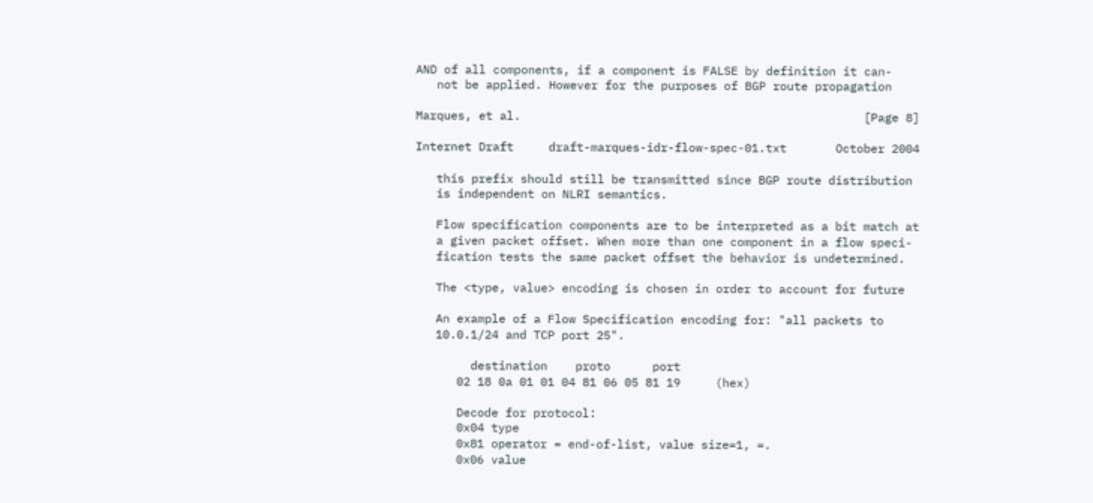AND of all components, if a component is FALSE by definition it can-
   not be applied. However for the purposes of BGP route propagation

Marques, et al.                                                 [Page 8]

Internet Draft     draft-marques-idr-flow-spec-01.txt       October 2004

   this prefix should still be transmitted since BGP route distribution
   is independent on NLRI semantics.

   Flow specification components are to be interpreted as a bit match at
   a given packet offset. When more than one component in a flow speci-
   fication tests the same packet offset the behavior is undetermined.

   The <type, value> encoding is chosen in order to account for future

   An example of a Flow Specification encoding for: "all packets to
   10.0.1/24 and TCP port 25".

        destination    proto      port
      02 18 0a 01 01 04 81 06 05 81 19     (hex)

      Decode for protocol:
      0x04 type
      0x81 operator = end-of-list, value size=1, =.
      0x06 value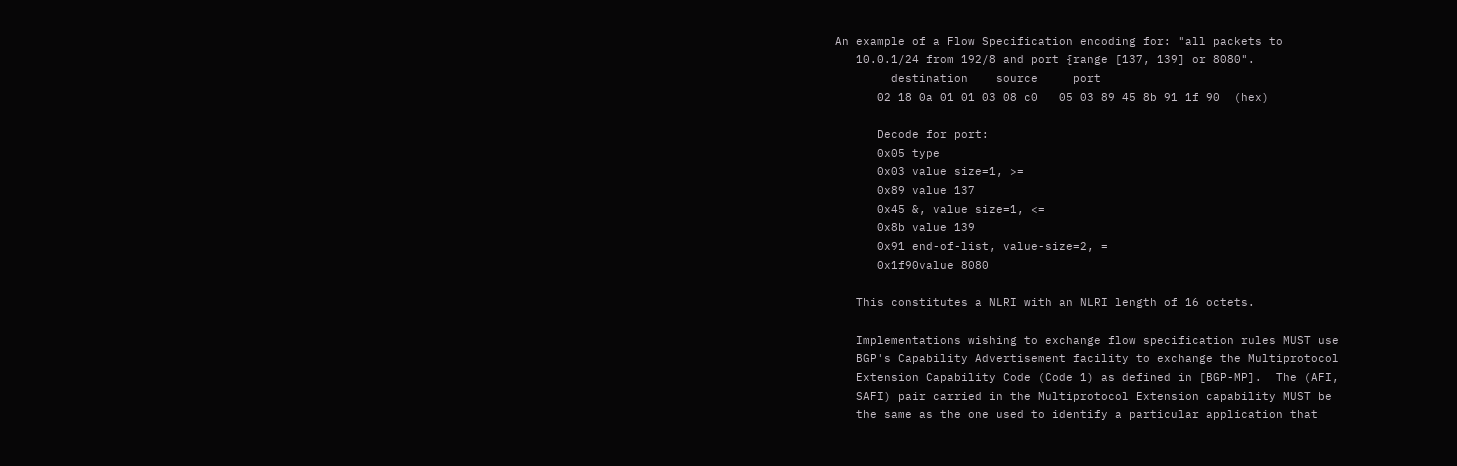An example of a Flow Specification encoding for: "all packets to
   10.0.1/24 from 192/8 and port {range [137, 139] or 8080".
        destination    source     port
      02 18 0a 01 01 03 08 c0   05 03 89 45 8b 91 1f 90  (hex)

      Decode for port:
      0x05 type
      0x03 value size=1, >=
      0x89 value 137
      0x45 &, value size=1, <=
      0x8b value 139
      0x91 end-of-list, value-size=2, =
      0x1f90value 8080

   This constitutes a NLRI with an NLRI length of 16 octets.

   Implementations wishing to exchange flow specification rules MUST use
   BGP's Capability Advertisement facility to exchange the Multiprotocol
   Extension Capability Code (Code 1) as defined in [BGP-MP].  The (AFI,
   SAFI) pair carried in the Multiprotocol Extension capability MUST be
   the same as the one used to identify a particular application that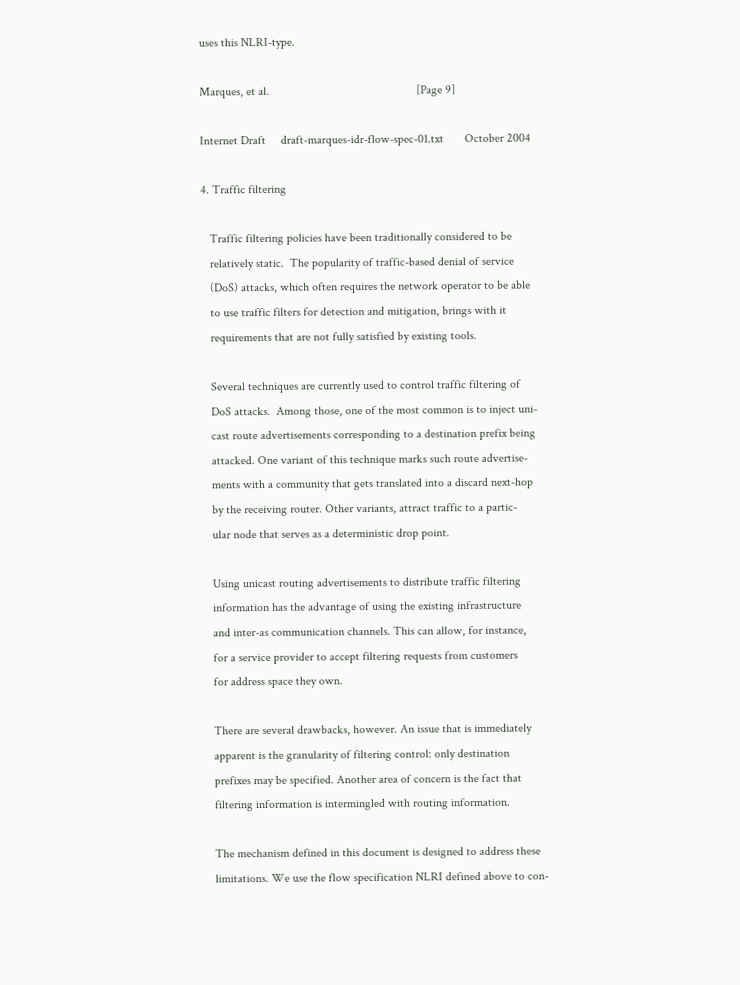uses this NLRI-type.

Marques, et al.                                                 [Page 9]

Internet Draft     draft-marques-idr-flow-spec-01.txt       October 2004

4. Traffic filtering

   Traffic filtering policies have been traditionally considered to be
   relatively static.  The popularity of traffic-based denial of service
   (DoS) attacks, which often requires the network operator to be able
   to use traffic filters for detection and mitigation, brings with it
   requirements that are not fully satisfied by existing tools.

   Several techniques are currently used to control traffic filtering of
   DoS attacks.  Among those, one of the most common is to inject uni-
   cast route advertisements corresponding to a destination prefix being
   attacked. One variant of this technique marks such route advertise-
   ments with a community that gets translated into a discard next-hop
   by the receiving router. Other variants, attract traffic to a partic-
   ular node that serves as a deterministic drop point.

   Using unicast routing advertisements to distribute traffic filtering
   information has the advantage of using the existing infrastructure
   and inter-as communication channels. This can allow, for instance,
   for a service provider to accept filtering requests from customers
   for address space they own.

   There are several drawbacks, however. An issue that is immediately
   apparent is the granularity of filtering control: only destination
   prefixes may be specified. Another area of concern is the fact that
   filtering information is intermingled with routing information.

   The mechanism defined in this document is designed to address these
   limitations. We use the flow specification NLRI defined above to con-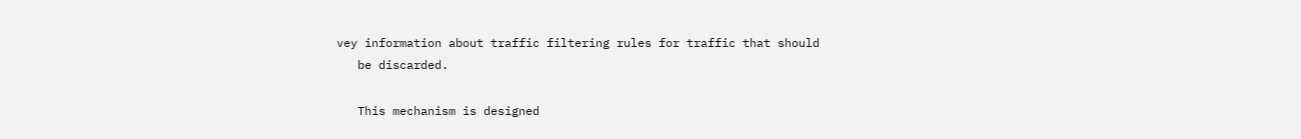vey information about traffic filtering rules for traffic that should
   be discarded.

   This mechanism is designed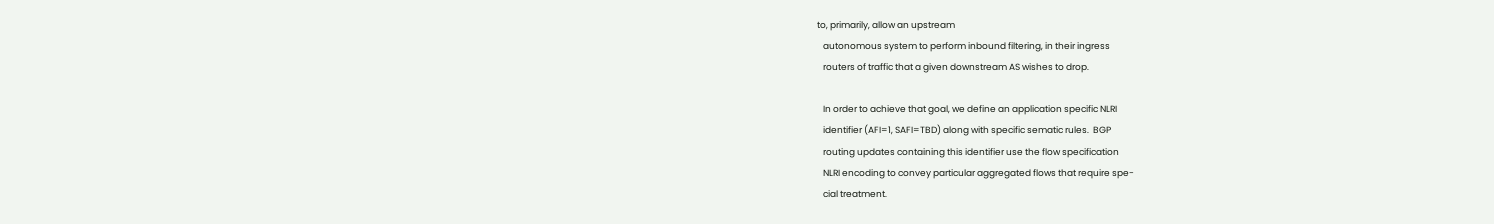to, primarily, allow an upstream
   autonomous system to perform inbound filtering, in their ingress
   routers of traffic that a given downstream AS wishes to drop.

   In order to achieve that goal, we define an application specific NLRI
   identifier (AFI=1, SAFI=TBD) along with specific sematic rules.  BGP
   routing updates containing this identifier use the flow specification
   NLRI encoding to convey particular aggregated flows that require spe-
   cial treatment.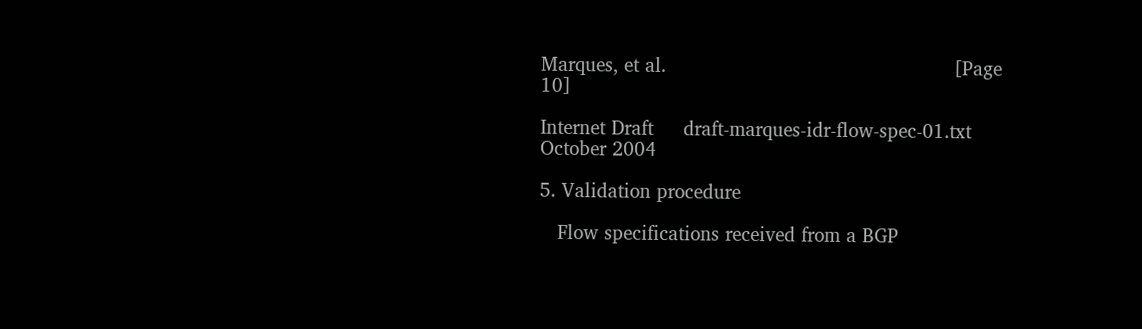Marques, et al.                                                [Page 10]

Internet Draft     draft-marques-idr-flow-spec-01.txt       October 2004

5. Validation procedure

   Flow specifications received from a BGP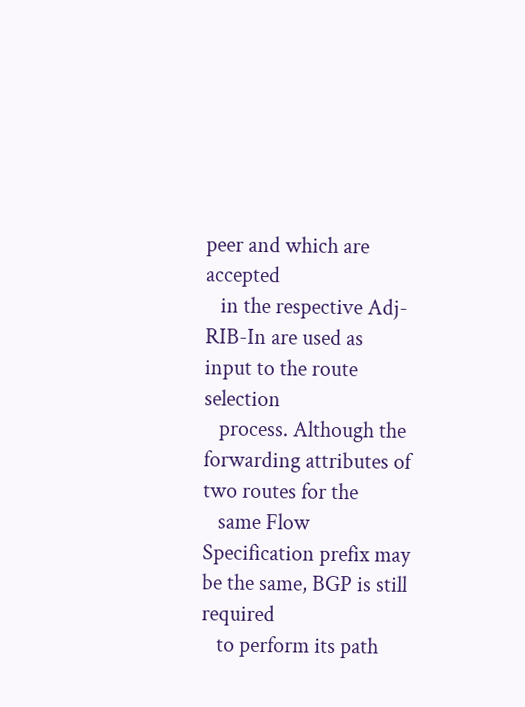peer and which are accepted
   in the respective Adj-RIB-In are used as input to the route selection
   process. Although the forwarding attributes of two routes for the
   same Flow Specification prefix may be the same, BGP is still required
   to perform its path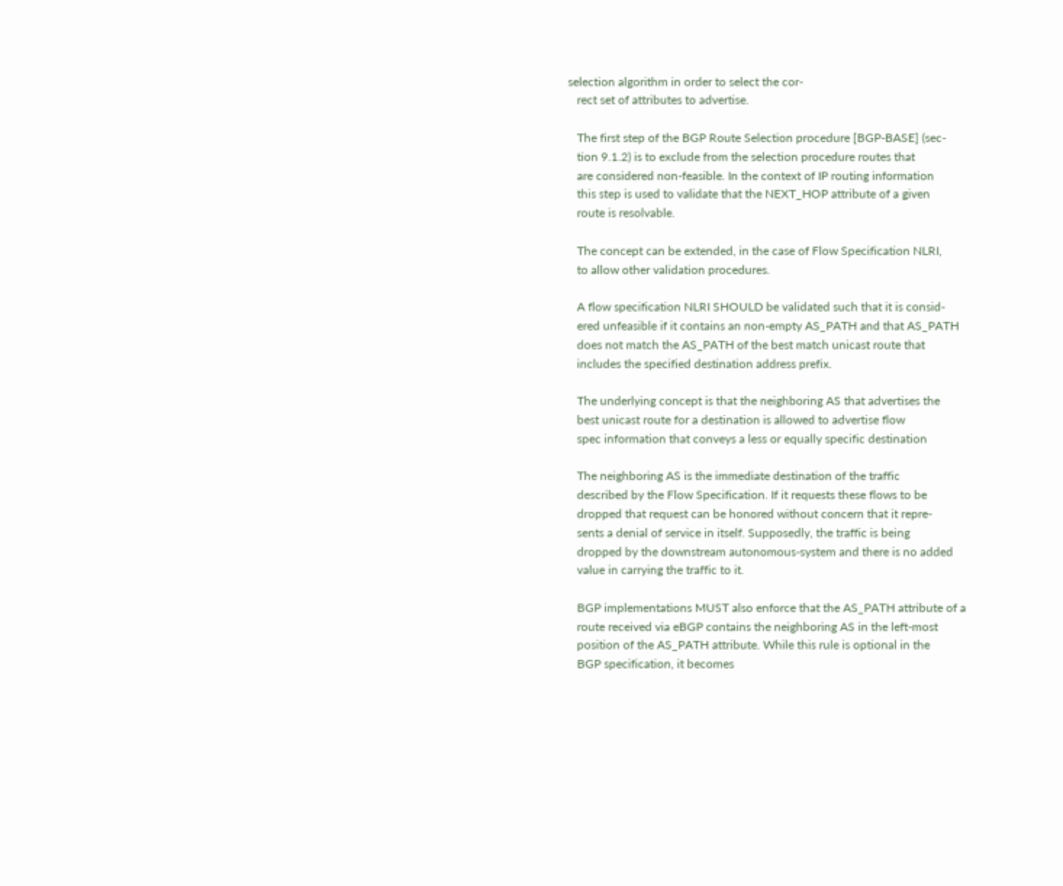selection algorithm in order to select the cor-
   rect set of attributes to advertise.

   The first step of the BGP Route Selection procedure [BGP-BASE] (sec-
   tion 9.1.2) is to exclude from the selection procedure routes that
   are considered non-feasible. In the context of IP routing information
   this step is used to validate that the NEXT_HOP attribute of a given
   route is resolvable.

   The concept can be extended, in the case of Flow Specification NLRI,
   to allow other validation procedures.

   A flow specification NLRI SHOULD be validated such that it is consid-
   ered unfeasible if it contains an non-empty AS_PATH and that AS_PATH
   does not match the AS_PATH of the best match unicast route that
   includes the specified destination address prefix.

   The underlying concept is that the neighboring AS that advertises the
   best unicast route for a destination is allowed to advertise flow
   spec information that conveys a less or equally specific destination

   The neighboring AS is the immediate destination of the traffic
   described by the Flow Specification. If it requests these flows to be
   dropped that request can be honored without concern that it repre-
   sents a denial of service in itself. Supposedly, the traffic is being
   dropped by the downstream autonomous-system and there is no added
   value in carrying the traffic to it.

   BGP implementations MUST also enforce that the AS_PATH attribute of a
   route received via eBGP contains the neighboring AS in the left-most
   position of the AS_PATH attribute. While this rule is optional in the
   BGP specification, it becomes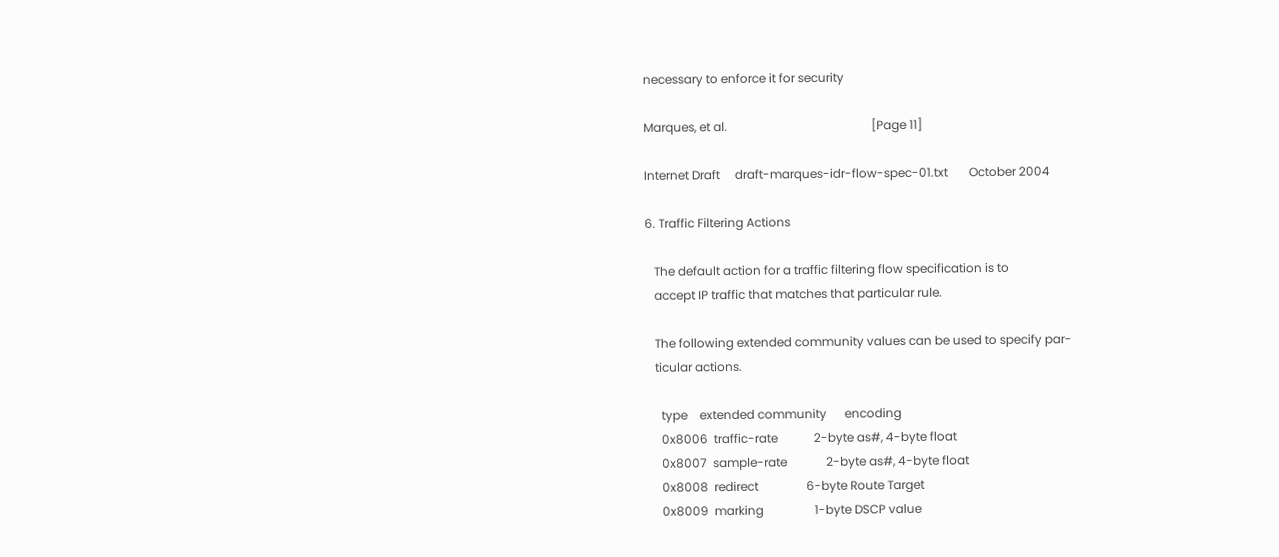necessary to enforce it for security

Marques, et al.                                                [Page 11]

Internet Draft     draft-marques-idr-flow-spec-01.txt       October 2004

6. Traffic Filtering Actions

   The default action for a traffic filtering flow specification is to
   accept IP traffic that matches that particular rule.

   The following extended community values can be used to specify par-
   ticular actions.

     type    extended community      encoding
     0x8006  traffic-rate            2-byte as#, 4-byte float
     0x8007  sample-rate             2-byte as#, 4-byte float
     0x8008  redirect                6-byte Route Target
     0x8009  marking                 1-byte DSCP value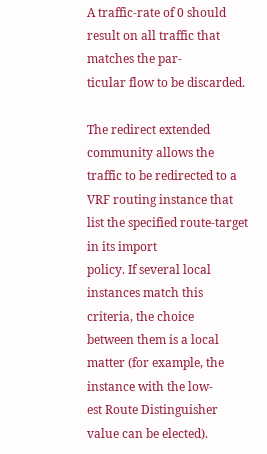A traffic-rate of 0 should result on all traffic that matches the par-
ticular flow to be discarded.

The redirect extended community allows the traffic to be redirected to a
VRF routing instance that list the specified route-target in its import
policy. If several local instances match this criteria, the choice
between them is a local matter (for example, the instance with the low-
est Route Distinguisher value can be elected).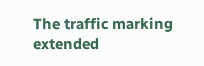The traffic marking extended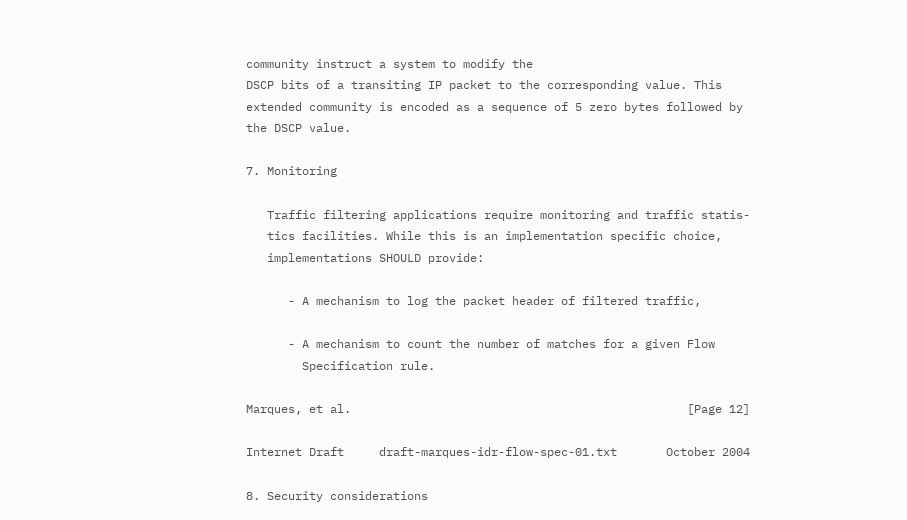community instruct a system to modify the
DSCP bits of a transiting IP packet to the corresponding value. This
extended community is encoded as a sequence of 5 zero bytes followed by
the DSCP value.

7. Monitoring

   Traffic filtering applications require monitoring and traffic statis-
   tics facilities. While this is an implementation specific choice,
   implementations SHOULD provide:

      - A mechanism to log the packet header of filtered traffic,

      - A mechanism to count the number of matches for a given Flow
        Specification rule.

Marques, et al.                                                [Page 12]

Internet Draft     draft-marques-idr-flow-spec-01.txt       October 2004

8. Security considerations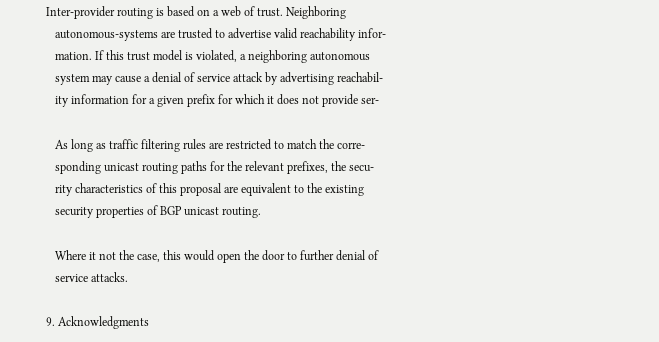Inter-provider routing is based on a web of trust. Neighboring
   autonomous-systems are trusted to advertise valid reachability infor-
   mation. If this trust model is violated, a neighboring autonomous
   system may cause a denial of service attack by advertising reachabil-
   ity information for a given prefix for which it does not provide ser-

   As long as traffic filtering rules are restricted to match the corre-
   sponding unicast routing paths for the relevant prefixes, the secu-
   rity characteristics of this proposal are equivalent to the existing
   security properties of BGP unicast routing.

   Where it not the case, this would open the door to further denial of
   service attacks.

9. Acknowledgments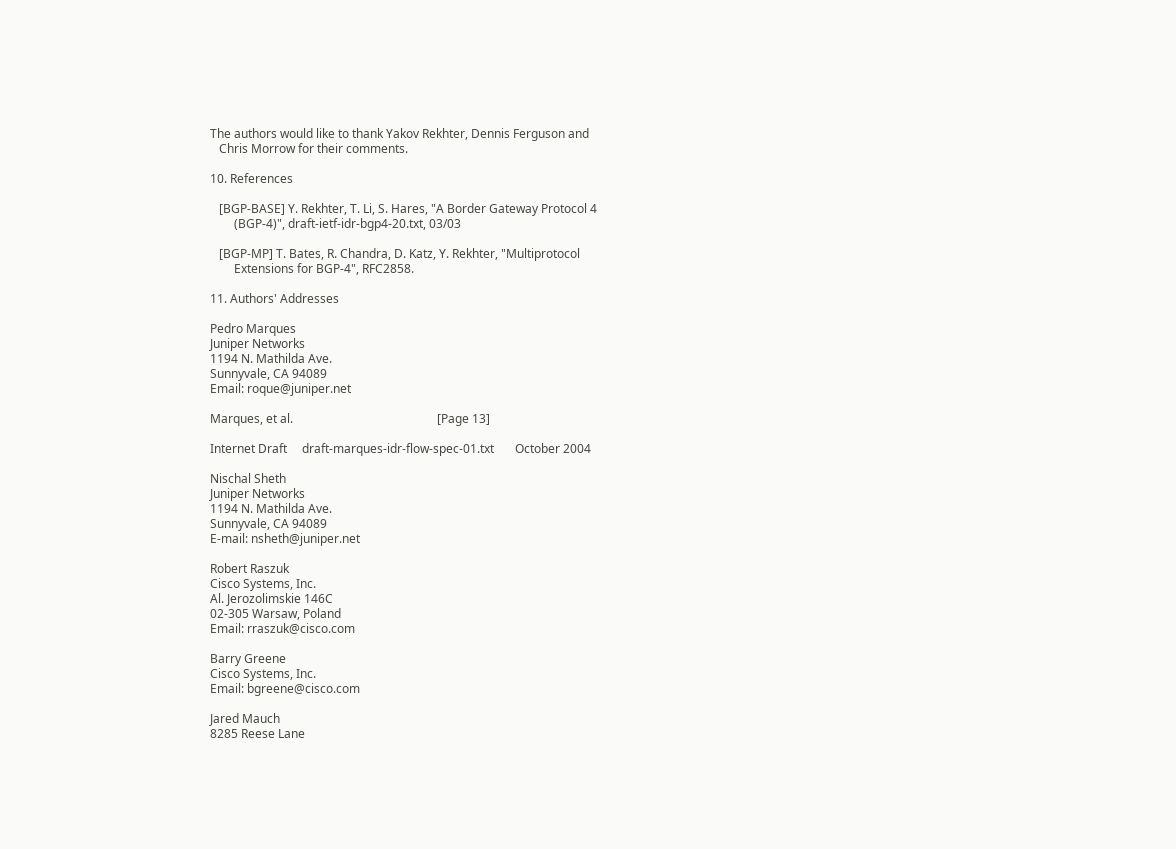The authors would like to thank Yakov Rekhter, Dennis Ferguson and
   Chris Morrow for their comments.

10. References

   [BGP-BASE] Y. Rekhter, T. Li, S. Hares, "A Border Gateway Protocol 4
        (BGP-4)", draft-ietf-idr-bgp4-20.txt, 03/03

   [BGP-MP] T. Bates, R. Chandra, D. Katz, Y. Rekhter, "Multiprotocol
        Extensions for BGP-4", RFC2858.

11. Authors' Addresses

Pedro Marques
Juniper Networks
1194 N. Mathilda Ave.
Sunnyvale, CA 94089
Email: roque@juniper.net

Marques, et al.                                                [Page 13]

Internet Draft     draft-marques-idr-flow-spec-01.txt       October 2004

Nischal Sheth
Juniper Networks
1194 N. Mathilda Ave.
Sunnyvale, CA 94089
E-mail: nsheth@juniper.net

Robert Raszuk
Cisco Systems, Inc.
Al. Jerozolimskie 146C
02-305 Warsaw, Poland
Email: rraszuk@cisco.com

Barry Greene
Cisco Systems, Inc.
Email: bgreene@cisco.com

Jared Mauch
8285 Reese Lane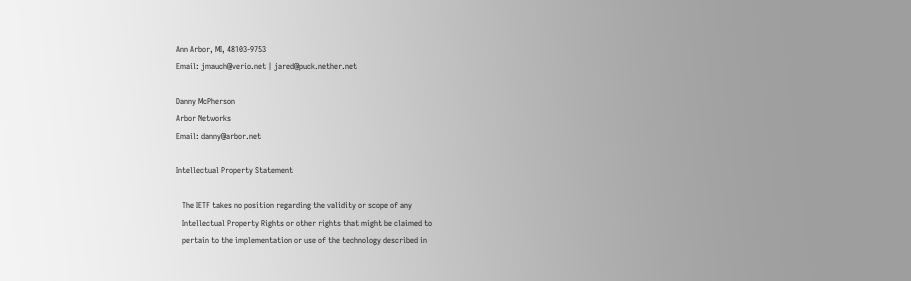Ann Arbor, MI, 48103-9753
Email: jmauch@verio.net | jared@puck.nether.net

Danny McPherson
Arbor Networks
Email: danny@arbor.net

Intellectual Property Statement

   The IETF takes no position regarding the validity or scope of any
   Intellectual Property Rights or other rights that might be claimed to
   pertain to the implementation or use of the technology described in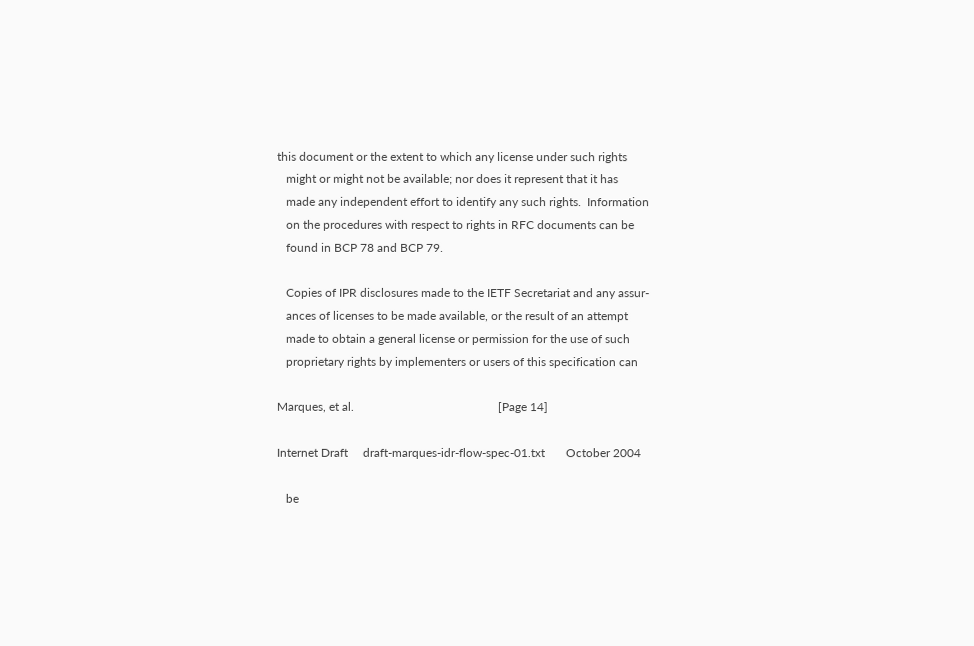this document or the extent to which any license under such rights
   might or might not be available; nor does it represent that it has
   made any independent effort to identify any such rights.  Information
   on the procedures with respect to rights in RFC documents can be
   found in BCP 78 and BCP 79.

   Copies of IPR disclosures made to the IETF Secretariat and any assur-
   ances of licenses to be made available, or the result of an attempt
   made to obtain a general license or permission for the use of such
   proprietary rights by implementers or users of this specification can

Marques, et al.                                                [Page 14]

Internet Draft     draft-marques-idr-flow-spec-01.txt       October 2004

   be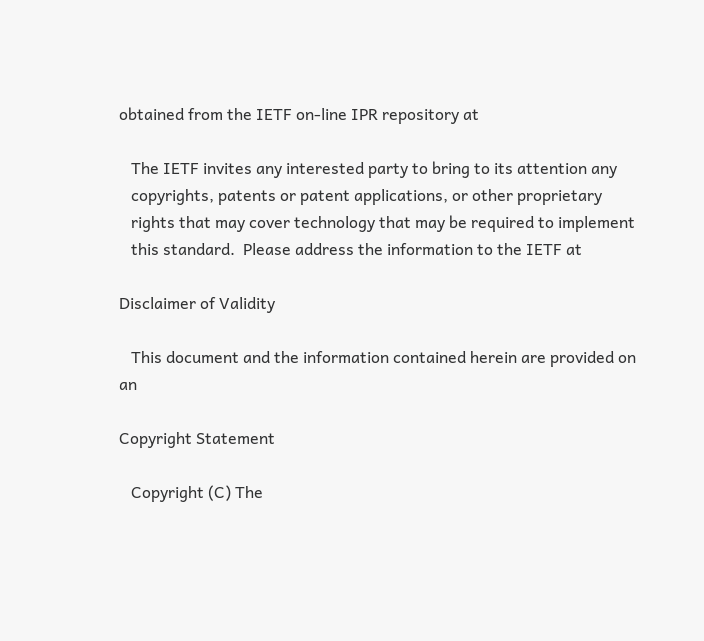obtained from the IETF on-line IPR repository at

   The IETF invites any interested party to bring to its attention any
   copyrights, patents or patent applications, or other proprietary
   rights that may cover technology that may be required to implement
   this standard.  Please address the information to the IETF at

Disclaimer of Validity

   This document and the information contained herein are provided on an

Copyright Statement

   Copyright (C) The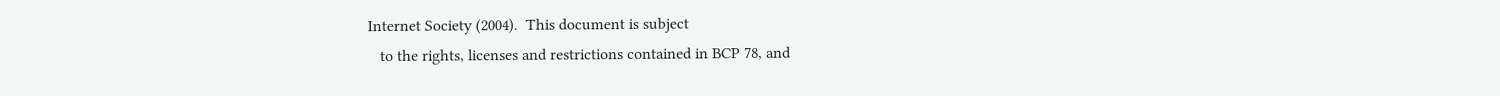Internet Society (2004).  This document is subject
   to the rights, licenses and restrictions contained in BCP 78, and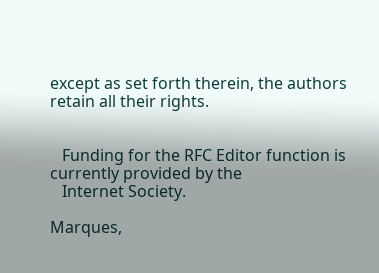except as set forth therein, the authors retain all their rights.


   Funding for the RFC Editor function is currently provided by the
   Internet Society.

Marques,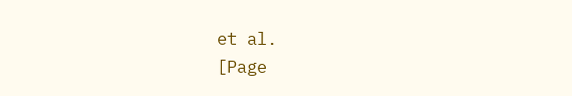et al.                                                [Page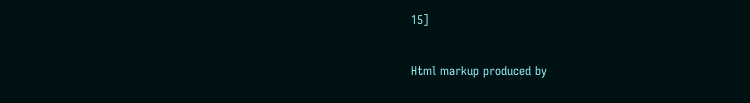15]

Html markup produced by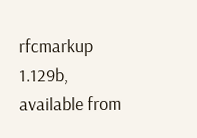rfcmarkup 1.129b, available from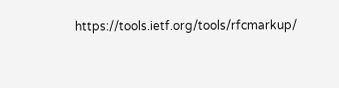https://tools.ietf.org/tools/rfcmarkup/